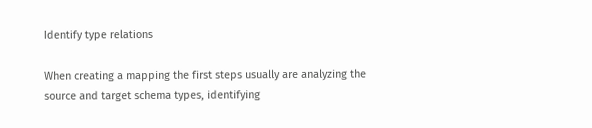Identify type relations

When creating a mapping the first steps usually are analyzing the source and target schema types, identifying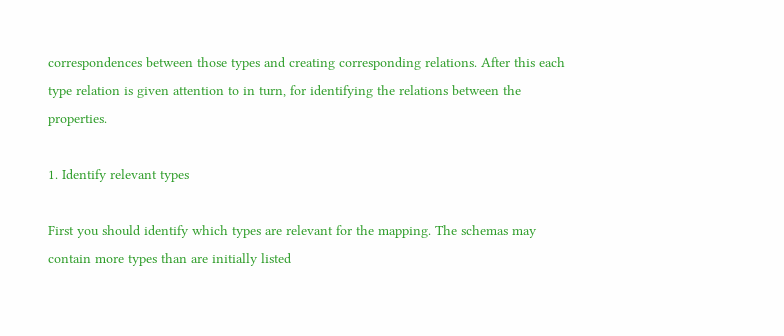correspondences between those types and creating corresponding relations. After this each type relation is given attention to in turn, for identifying the relations between the properties.

1. Identify relevant types

First you should identify which types are relevant for the mapping. The schemas may contain more types than are initially listed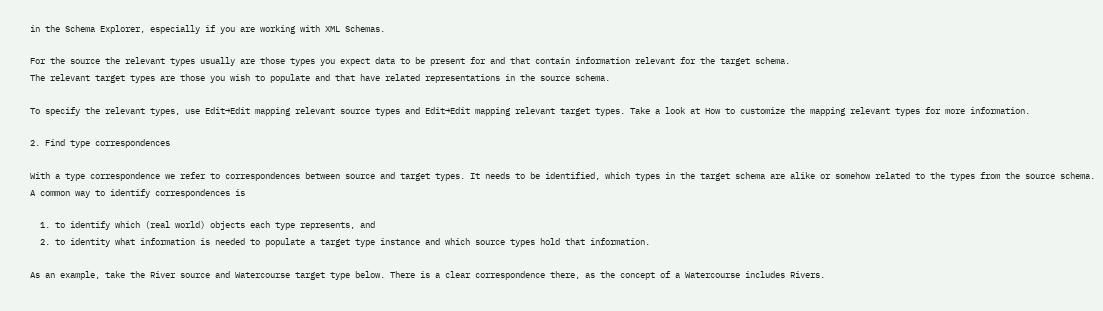in the Schema Explorer, especially if you are working with XML Schemas.

For the source the relevant types usually are those types you expect data to be present for and that contain information relevant for the target schema.
The relevant target types are those you wish to populate and that have related representations in the source schema.

To specify the relevant types, use Edit→Edit mapping relevant source types and Edit→Edit mapping relevant target types. Take a look at How to customize the mapping relevant types for more information.

2. Find type correspondences

With a type correspondence we refer to correspondences between source and target types. It needs to be identified, which types in the target schema are alike or somehow related to the types from the source schema.
A common way to identify correspondences is

  1. to identify which (real world) objects each type represents, and
  2. to identity what information is needed to populate a target type instance and which source types hold that information.

As an example, take the River source and Watercourse target type below. There is a clear correspondence there, as the concept of a Watercourse includes Rivers.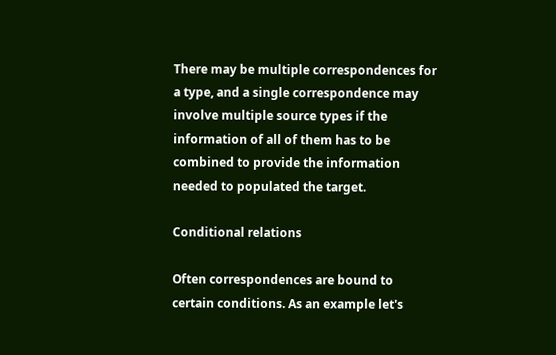There may be multiple correspondences for a type, and a single correspondence may involve multiple source types if the information of all of them has to be combined to provide the information needed to populated the target.

Conditional relations

Often correspondences are bound to certain conditions. As an example let's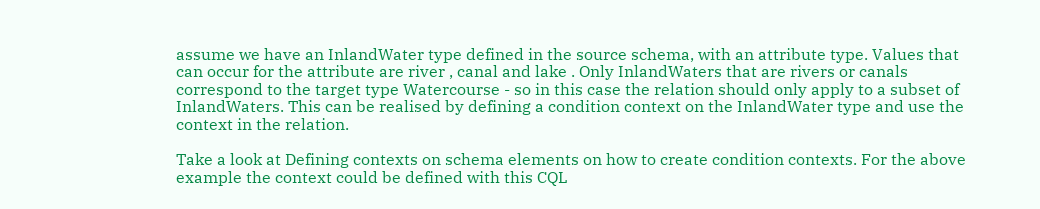assume we have an InlandWater type defined in the source schema, with an attribute type. Values that can occur for the attribute are river , canal and lake . Only InlandWaters that are rivers or canals correspond to the target type Watercourse - so in this case the relation should only apply to a subset of InlandWaters. This can be realised by defining a condition context on the InlandWater type and use the context in the relation.

Take a look at Defining contexts on schema elements on how to create condition contexts. For the above example the context could be defined with this CQL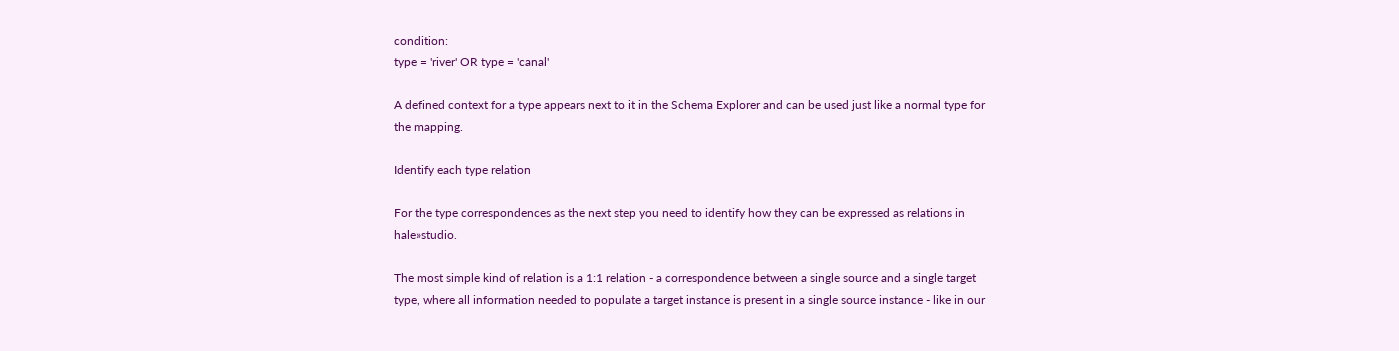condition:
type = 'river' OR type = 'canal'

A defined context for a type appears next to it in the Schema Explorer and can be used just like a normal type for the mapping.

Identify each type relation

For the type correspondences as the next step you need to identify how they can be expressed as relations in hale»studio.

The most simple kind of relation is a 1:1 relation - a correspondence between a single source and a single target type, where all information needed to populate a target instance is present in a single source instance - like in our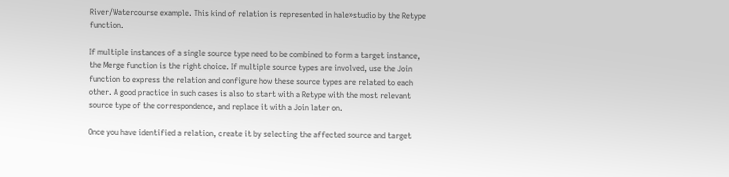River/Watercourse example. This kind of relation is represented in hale»studio by the Retype function.

If multiple instances of a single source type need to be combined to form a target instance, the Merge function is the right choice. If multiple source types are involved, use the Join function to express the relation and configure how these source types are related to each other. A good practice in such cases is also to start with a Retype with the most relevant source type of the correspondence, and replace it with a Join later on.

Once you have identified a relation, create it by selecting the affected source and target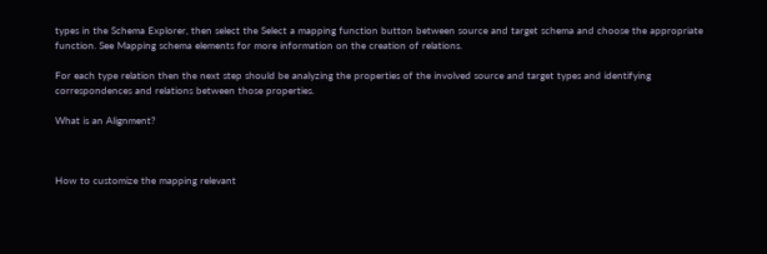types in the Schema Explorer, then select the Select a mapping function button between source and target schema and choose the appropriate function. See Mapping schema elements for more information on the creation of relations.

For each type relation then the next step should be analyzing the properties of the involved source and target types and identifying correspondences and relations between those properties.

What is an Alignment?



How to customize the mapping relevant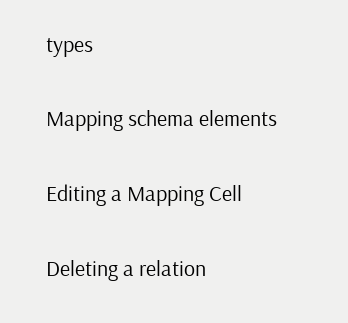types

Mapping schema elements

Editing a Mapping Cell

Deleting a relation